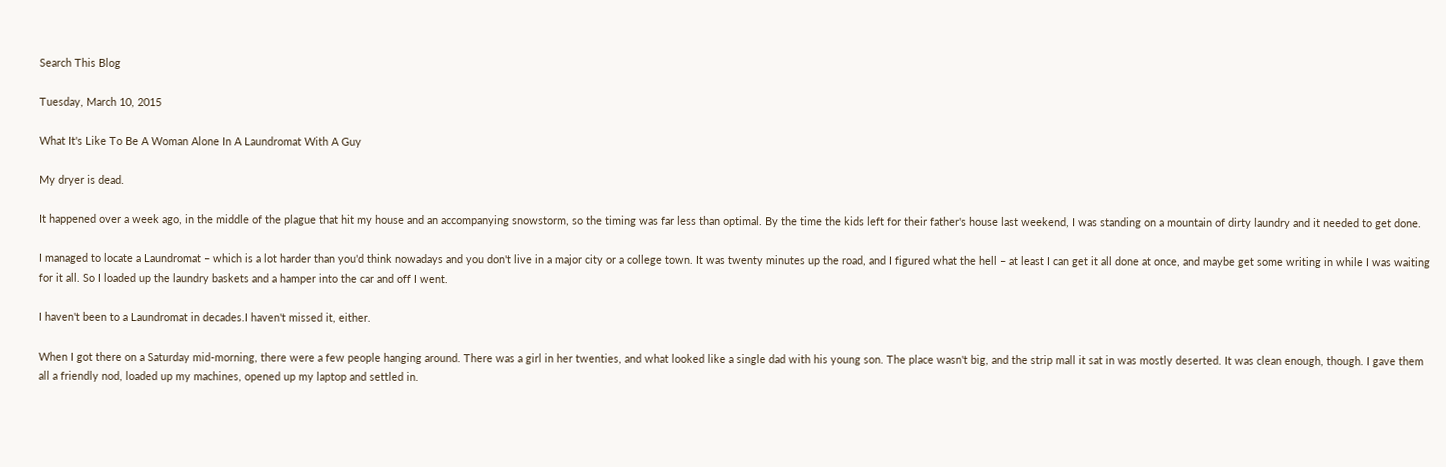Search This Blog

Tuesday, March 10, 2015

What It's Like To Be A Woman Alone In A Laundromat With A Guy

My dryer is dead.

It happened over a week ago, in the middle of the plague that hit my house and an accompanying snowstorm, so the timing was far less than optimal. By the time the kids left for their father's house last weekend, I was standing on a mountain of dirty laundry and it needed to get done.

I managed to locate a Laundromat – which is a lot harder than you'd think nowadays and you don't live in a major city or a college town. It was twenty minutes up the road, and I figured what the hell – at least I can get it all done at once, and maybe get some writing in while I was waiting for it all. So I loaded up the laundry baskets and a hamper into the car and off I went.

I haven't been to a Laundromat in decades.I haven't missed it, either.

When I got there on a Saturday mid-morning, there were a few people hanging around. There was a girl in her twenties, and what looked like a single dad with his young son. The place wasn't big, and the strip mall it sat in was mostly deserted. It was clean enough, though. I gave them all a friendly nod, loaded up my machines, opened up my laptop and settled in.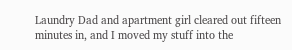Laundry Dad and apartment girl cleared out fifteen minutes in, and I moved my stuff into the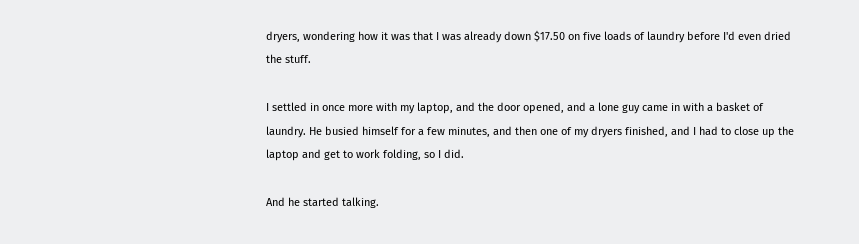dryers, wondering how it was that I was already down $17.50 on five loads of laundry before I'd even dried the stuff.

I settled in once more with my laptop, and the door opened, and a lone guy came in with a basket of laundry. He busied himself for a few minutes, and then one of my dryers finished, and I had to close up the laptop and get to work folding, so I did.

And he started talking.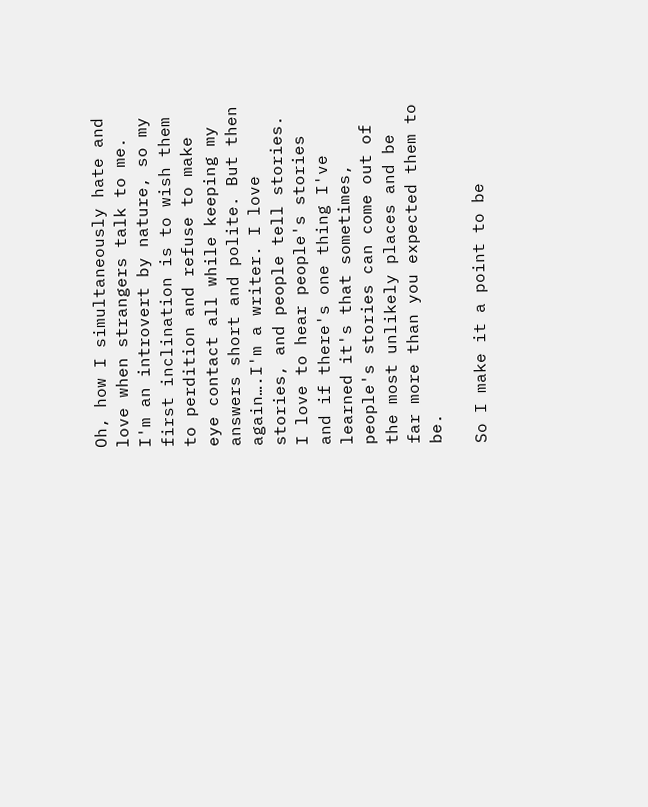Oh, how I simultaneously hate and love when strangers talk to me. I'm an introvert by nature, so my first inclination is to wish them to perdition and refuse to make eye contact all while keeping my answers short and polite. But then again….I'm a writer. I love stories, and people tell stories. I love to hear people's stories and if there's one thing I've learned it's that sometimes, people's stories can come out of the most unlikely places and be far more than you expected them to be.

So I make it a point to be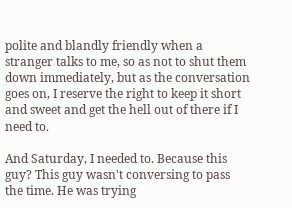polite and blandly friendly when a stranger talks to me, so as not to shut them down immediately, but as the conversation goes on, I reserve the right to keep it short and sweet and get the hell out of there if I need to.

And Saturday, I needed to. Because this guy? This guy wasn't conversing to pass the time. He was trying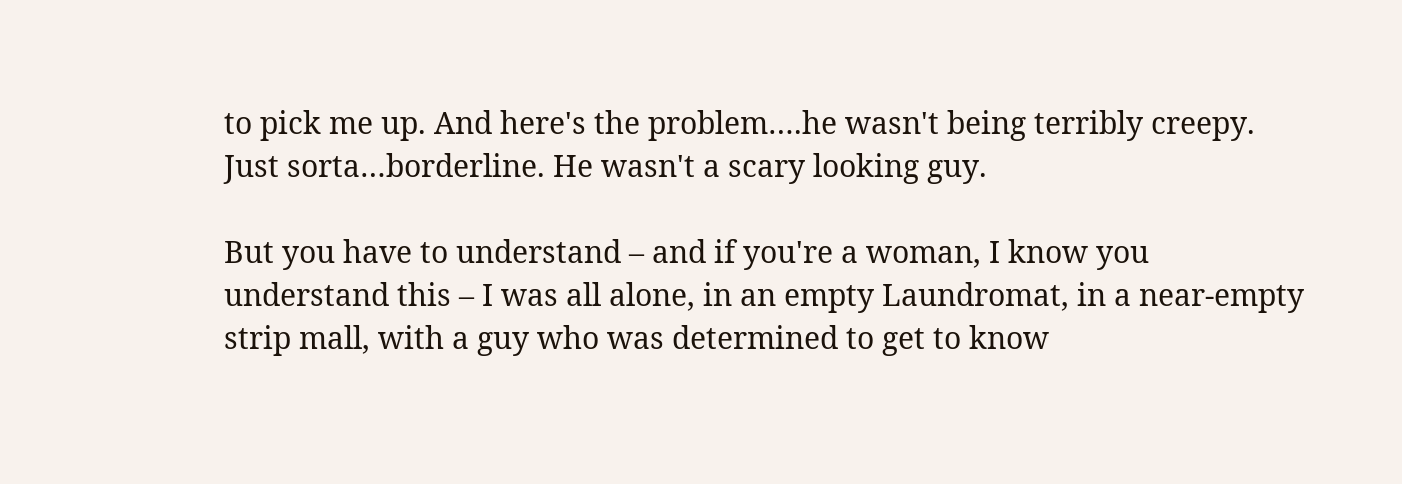to pick me up. And here's the problem….he wasn't being terribly creepy. Just sorta…borderline. He wasn't a scary looking guy.

But you have to understand – and if you're a woman, I know you understand this – I was all alone, in an empty Laundromat, in a near-empty strip mall, with a guy who was determined to get to know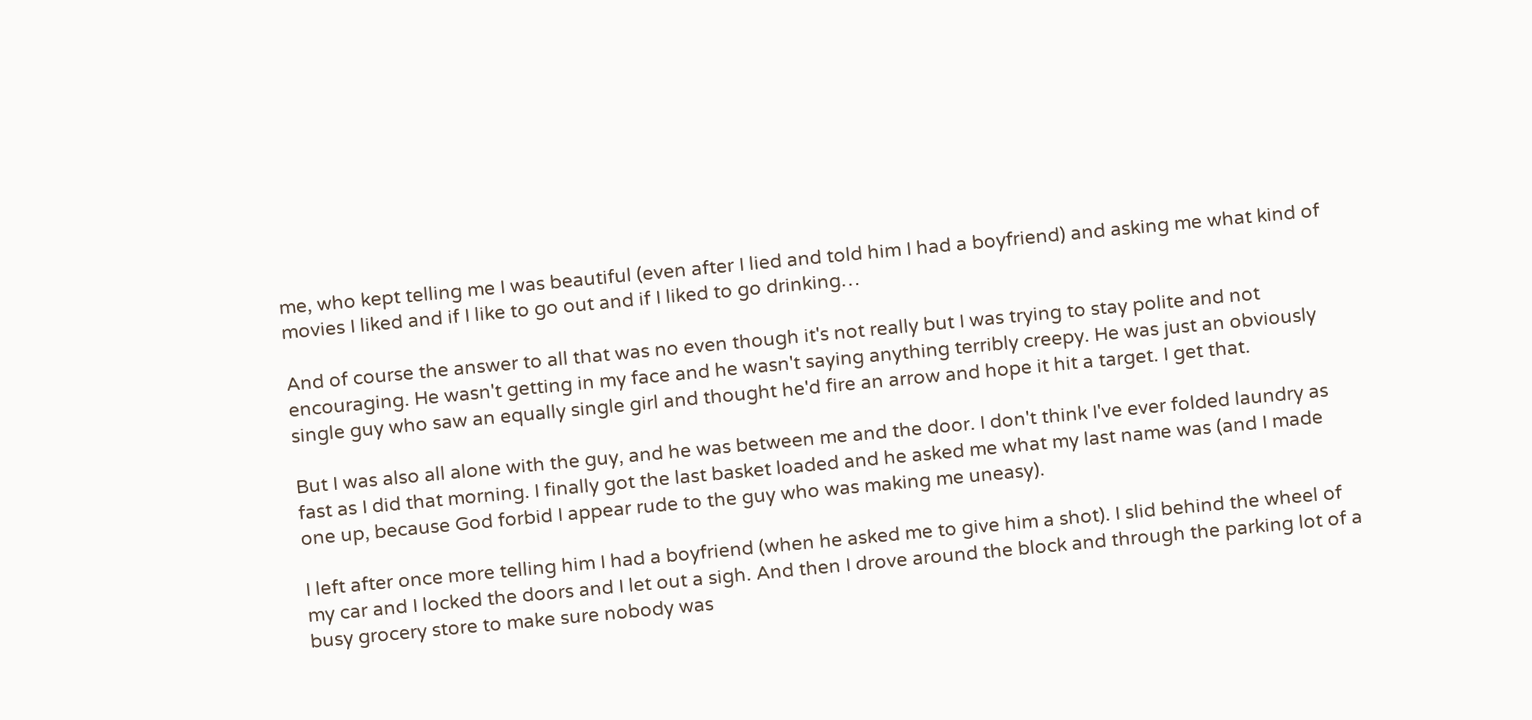me, who kept telling me I was beautiful (even after I lied and told him I had a boyfriend) and asking me what kind of movies I liked and if I like to go out and if I liked to go drinking…

And of course the answer to all that was no even though it's not really but I was trying to stay polite and not encouraging. He wasn't getting in my face and he wasn't saying anything terribly creepy. He was just an obviously single guy who saw an equally single girl and thought he'd fire an arrow and hope it hit a target. I get that.

But I was also all alone with the guy, and he was between me and the door. I don't think I've ever folded laundry as fast as I did that morning. I finally got the last basket loaded and he asked me what my last name was (and I made one up, because God forbid I appear rude to the guy who was making me uneasy).

I left after once more telling him I had a boyfriend (when he asked me to give him a shot). I slid behind the wheel of my car and I locked the doors and I let out a sigh. And then I drove around the block and through the parking lot of a busy grocery store to make sure nobody was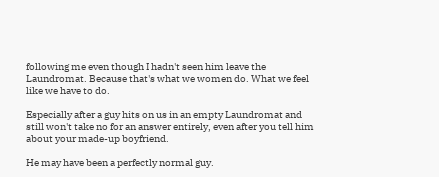following me even though I hadn't seen him leave the Laundromat. Because that's what we women do. What we feel like we have to do.

Especially after a guy hits on us in an empty Laundromat and still won't take no for an answer entirely, even after you tell him about your made-up boyfriend.

He may have been a perfectly normal guy.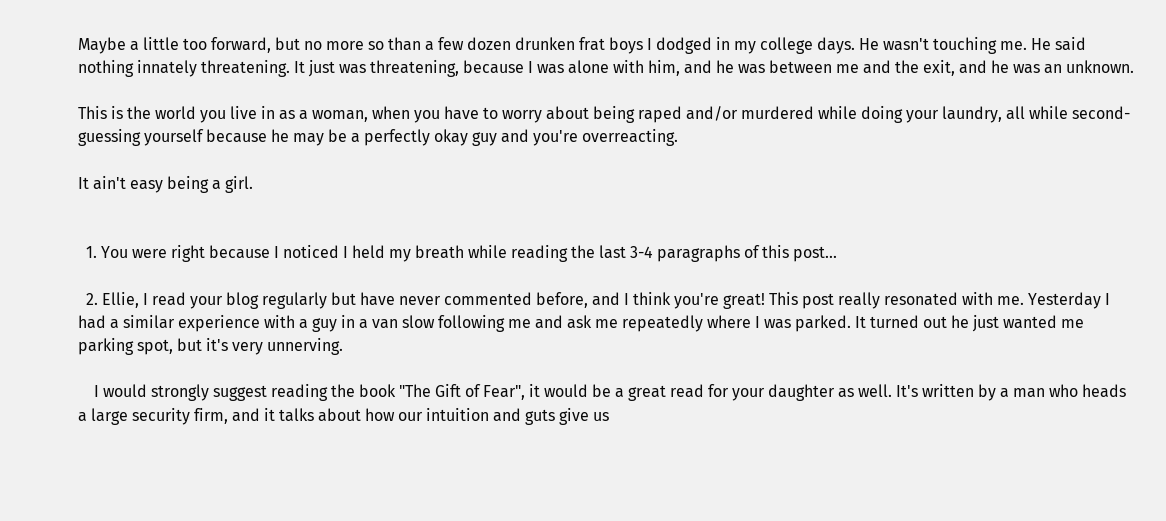Maybe a little too forward, but no more so than a few dozen drunken frat boys I dodged in my college days. He wasn't touching me. He said nothing innately threatening. It just was threatening, because I was alone with him, and he was between me and the exit, and he was an unknown.

This is the world you live in as a woman, when you have to worry about being raped and/or murdered while doing your laundry, all while second-guessing yourself because he may be a perfectly okay guy and you're overreacting.

It ain't easy being a girl.


  1. You were right because I noticed I held my breath while reading the last 3-4 paragraphs of this post...

  2. Ellie, I read your blog regularly but have never commented before, and I think you're great! This post really resonated with me. Yesterday I had a similar experience with a guy in a van slow following me and ask me repeatedly where I was parked. It turned out he just wanted me parking spot, but it's very unnerving.

    I would strongly suggest reading the book "The Gift of Fear", it would be a great read for your daughter as well. It's written by a man who heads a large security firm, and it talks about how our intuition and guts give us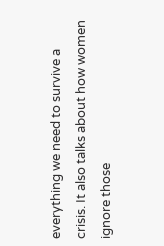everything we need to survive a crisis. It also talks about how women ignore those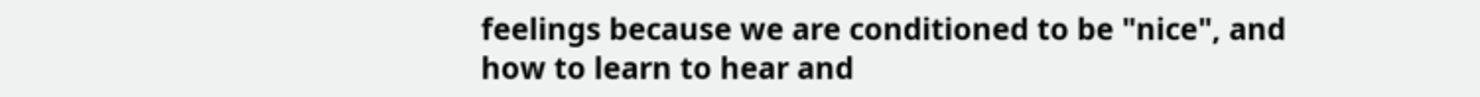feelings because we are conditioned to be "nice", and how to learn to hear and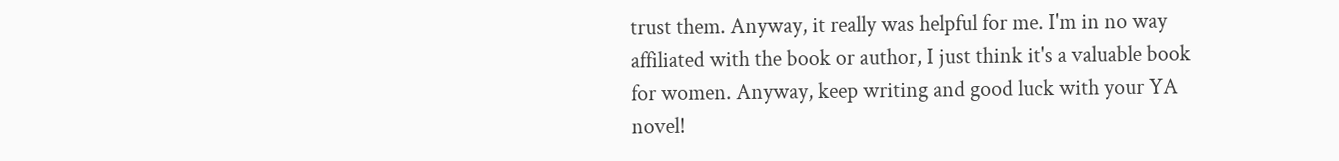trust them. Anyway, it really was helpful for me. I'm in no way affiliated with the book or author, I just think it's a valuable book for women. Anyway, keep writing and good luck with your YA novel!